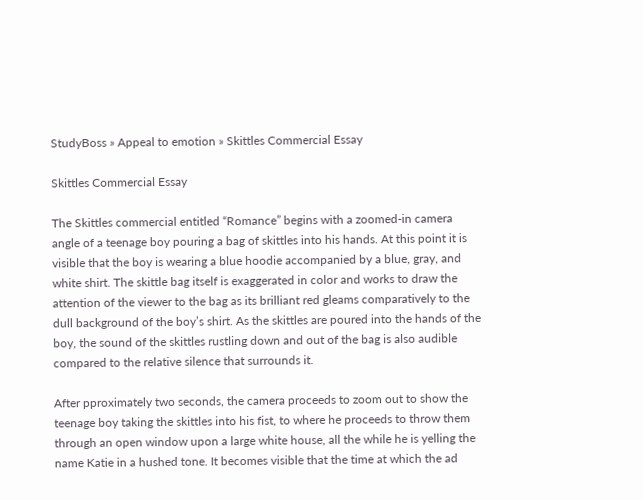StudyBoss » Appeal to emotion » Skittles Commercial Essay

Skittles Commercial Essay

The Skittles commercial entitled “Romance” begins with a zoomed-in camera angle of a teenage boy pouring a bag of skittles into his hands. At this point it is visible that the boy is wearing a blue hoodie accompanied by a blue, gray, and white shirt. The skittle bag itself is exaggerated in color and works to draw the attention of the viewer to the bag as its brilliant red gleams comparatively to the dull background of the boy’s shirt. As the skittles are poured into the hands of the boy, the sound of the skittles rustling down and out of the bag is also audible compared to the relative silence that surrounds it.

After pproximately two seconds, the camera proceeds to zoom out to show the teenage boy taking the skittles into his fist, to where he proceeds to throw them through an open window upon a large white house, all the while he is yelling the name Katie in a hushed tone. It becomes visible that the time at which the ad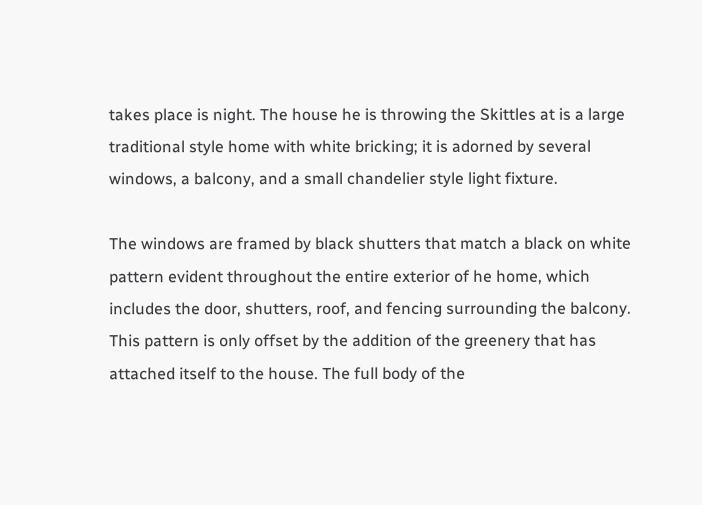takes place is night. The house he is throwing the Skittles at is a large traditional style home with white bricking; it is adorned by several windows, a balcony, and a small chandelier style light fixture.

The windows are framed by black shutters that match a black on white pattern evident throughout the entire exterior of he home, which includes the door, shutters, roof, and fencing surrounding the balcony. This pattern is only offset by the addition of the greenery that has attached itself to the house. The full body of the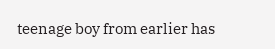teenage boy from earlier has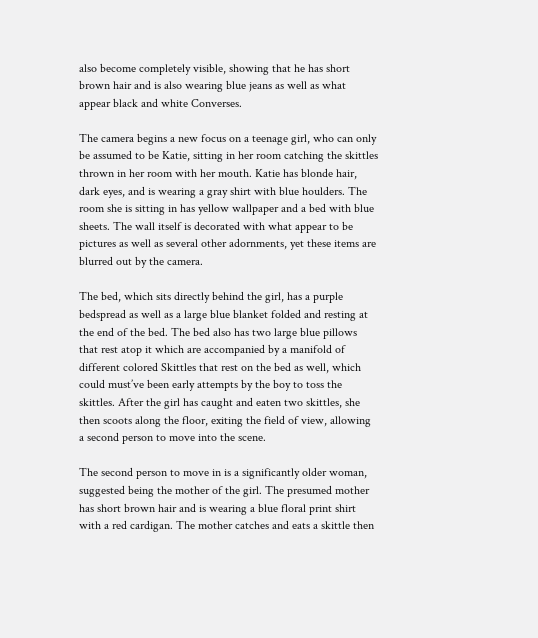also become completely visible, showing that he has short brown hair and is also wearing blue jeans as well as what appear black and white Converses.

The camera begins a new focus on a teenage girl, who can only be assumed to be Katie, sitting in her room catching the skittles thrown in her room with her mouth. Katie has blonde hair, dark eyes, and is wearing a gray shirt with blue houlders. The room she is sitting in has yellow wallpaper and a bed with blue sheets. The wall itself is decorated with what appear to be pictures as well as several other adornments, yet these items are blurred out by the camera.

The bed, which sits directly behind the girl, has a purple bedspread as well as a large blue blanket folded and resting at the end of the bed. The bed also has two large blue pillows that rest atop it which are accompanied by a manifold of different colored Skittles that rest on the bed as well, which could must’ve been early attempts by the boy to toss the skittles. After the girl has caught and eaten two skittles, she then scoots along the floor, exiting the field of view, allowing a second person to move into the scene.

The second person to move in is a significantly older woman, suggested being the mother of the girl. The presumed mother has short brown hair and is wearing a blue floral print shirt with a red cardigan. The mother catches and eats a skittle then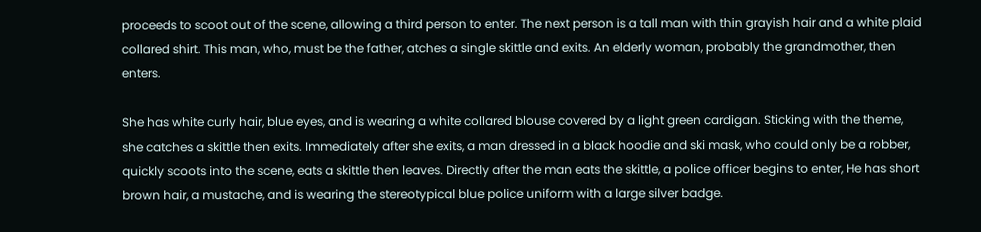proceeds to scoot out of the scene, allowing a third person to enter. The next person is a tall man with thin grayish hair and a white plaid collared shirt. This man, who, must be the father, atches a single skittle and exits. An elderly woman, probably the grandmother, then enters.

She has white curly hair, blue eyes, and is wearing a white collared blouse covered by a light green cardigan. Sticking with the theme, she catches a skittle then exits. Immediately after she exits, a man dressed in a black hoodie and ski mask, who could only be a robber, quickly scoots into the scene, eats a skittle then leaves. Directly after the man eats the skittle, a police officer begins to enter, He has short brown hair, a mustache, and is wearing the stereotypical blue police uniform with a large silver badge.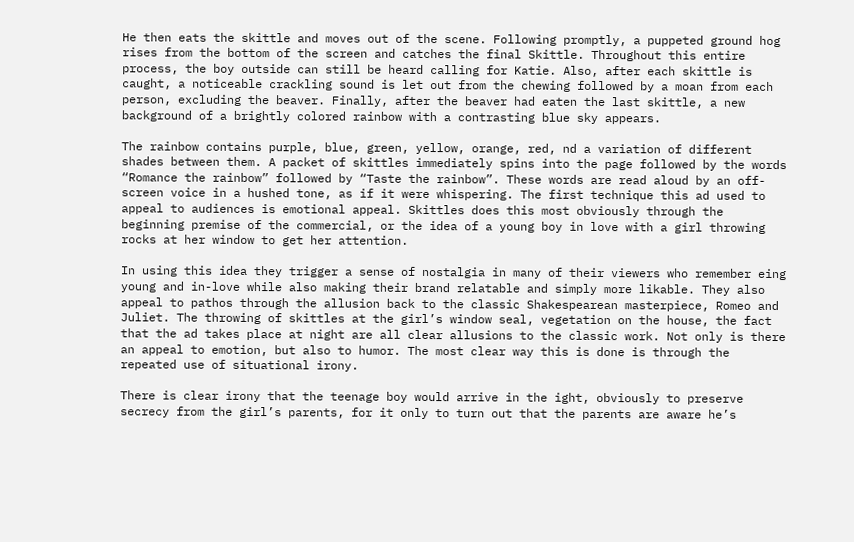He then eats the skittle and moves out of the scene. Following promptly, a puppeted ground hog rises from the bottom of the screen and catches the final Skittle. Throughout this entire process, the boy outside can still be heard calling for Katie. Also, after each skittle is caught, a noticeable crackling sound is let out from the chewing followed by a moan from each person, excluding the beaver. Finally, after the beaver had eaten the last skittle, a new background of a brightly colored rainbow with a contrasting blue sky appears.

The rainbow contains purple, blue, green, yellow, orange, red, nd a variation of different shades between them. A packet of skittles immediately spins into the page followed by the words “Romance the rainbow” followed by “Taste the rainbow”. These words are read aloud by an off-screen voice in a hushed tone, as if it were whispering. The first technique this ad used to appeal to audiences is emotional appeal. Skittles does this most obviously through the beginning premise of the commercial, or the idea of a young boy in love with a girl throwing rocks at her window to get her attention.

In using this idea they trigger a sense of nostalgia in many of their viewers who remember eing young and in-love while also making their brand relatable and simply more likable. They also appeal to pathos through the allusion back to the classic Shakespearean masterpiece, Romeo and Juliet. The throwing of skittles at the girl’s window seal, vegetation on the house, the fact that the ad takes place at night are all clear allusions to the classic work. Not only is there an appeal to emotion, but also to humor. The most clear way this is done is through the repeated use of situational irony.

There is clear irony that the teenage boy would arrive in the ight, obviously to preserve secrecy from the girl’s parents, for it only to turn out that the parents are aware he’s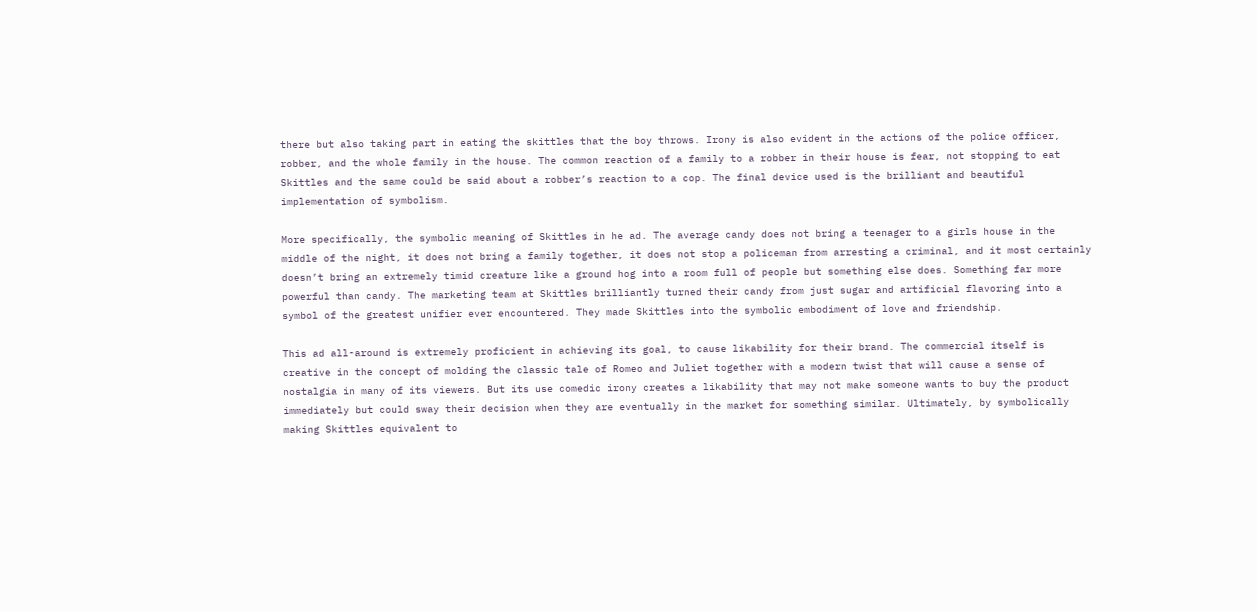there but also taking part in eating the skittles that the boy throws. Irony is also evident in the actions of the police officer, robber, and the whole family in the house. The common reaction of a family to a robber in their house is fear, not stopping to eat Skittles and the same could be said about a robber’s reaction to a cop. The final device used is the brilliant and beautiful implementation of symbolism.

More specifically, the symbolic meaning of Skittles in he ad. The average candy does not bring a teenager to a girls house in the middle of the night, it does not bring a family together, it does not stop a policeman from arresting a criminal, and it most certainly doesn’t bring an extremely timid creature like a ground hog into a room full of people but something else does. Something far more powerful than candy. The marketing team at Skittles brilliantly turned their candy from just sugar and artificial flavoring into a symbol of the greatest unifier ever encountered. They made Skittles into the symbolic embodiment of love and friendship.

This ad all-around is extremely proficient in achieving its goal, to cause likability for their brand. The commercial itself is creative in the concept of molding the classic tale of Romeo and Juliet together with a modern twist that will cause a sense of nostalgia in many of its viewers. But its use comedic irony creates a likability that may not make someone wants to buy the product immediately but could sway their decision when they are eventually in the market for something similar. Ultimately, by symbolically making Skittles equivalent to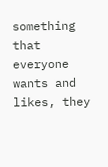something that everyone wants and likes, they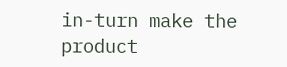in-turn make the product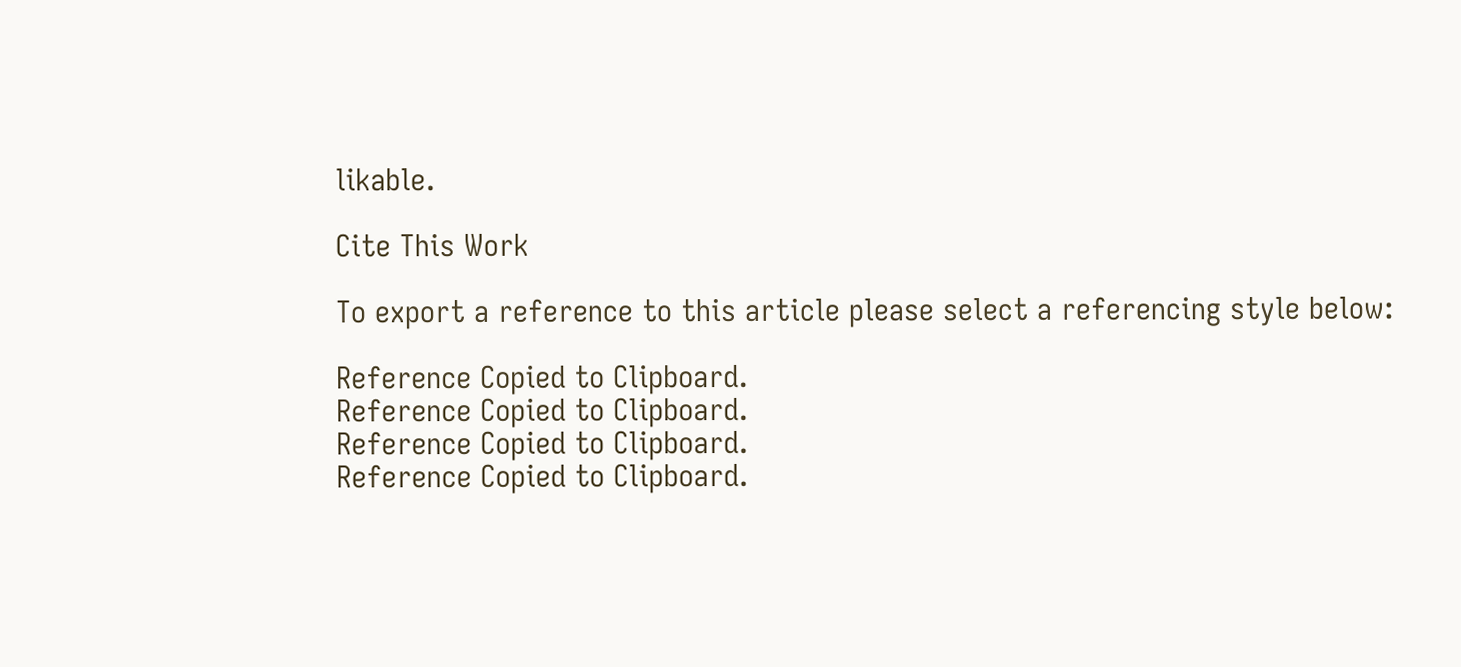likable.

Cite This Work

To export a reference to this article please select a referencing style below:

Reference Copied to Clipboard.
Reference Copied to Clipboard.
Reference Copied to Clipboard.
Reference Copied to Clipboard.